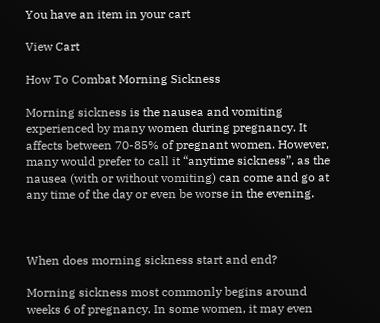You have an item in your cart

View Cart

How To Combat Morning Sickness

Morning sickness is the nausea and vomiting experienced by many women during pregnancy. It affects between 70-85% of pregnant women. However, many would prefer to call it “anytime sickness”, as the nausea (with or without vomiting) can come and go at any time of the day or even be worse in the evening.



When does morning sickness start and end?

Morning sickness most commonly begins around weeks 6 of pregnancy. In some women, it may even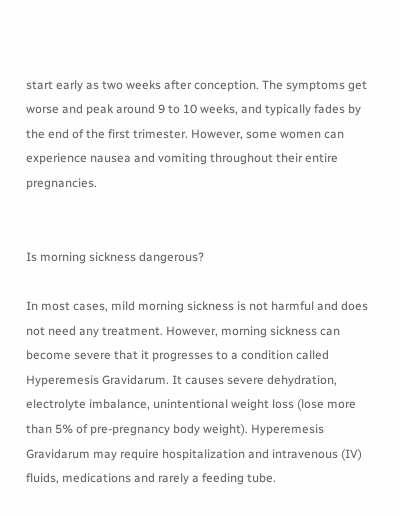start early as two weeks after conception. The symptoms get worse and peak around 9 to 10 weeks, and typically fades by the end of the first trimester. However, some women can experience nausea and vomiting throughout their entire pregnancies.


Is morning sickness dangerous?

In most cases, mild morning sickness is not harmful and does not need any treatment. However, morning sickness can become severe that it progresses to a condition called Hyperemesis Gravidarum. It causes severe dehydration, electrolyte imbalance, unintentional weight loss (lose more than 5% of pre-pregnancy body weight). Hyperemesis Gravidarum may require hospitalization and intravenous (IV) fluids, medications and rarely a feeding tube.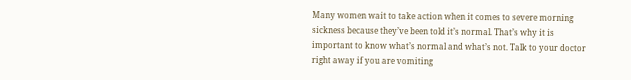Many women wait to take action when it comes to severe morning sickness because they’ve been told it’s normal. That’s why it is important to know what’s normal and what’s not. Talk to your doctor right away if you are vomiting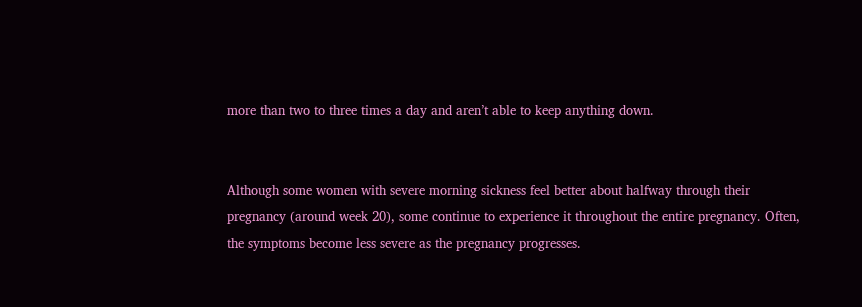more than two to three times a day and aren’t able to keep anything down.


Although some women with severe morning sickness feel better about halfway through their pregnancy (around week 20), some continue to experience it throughout the entire pregnancy. Often, the symptoms become less severe as the pregnancy progresses.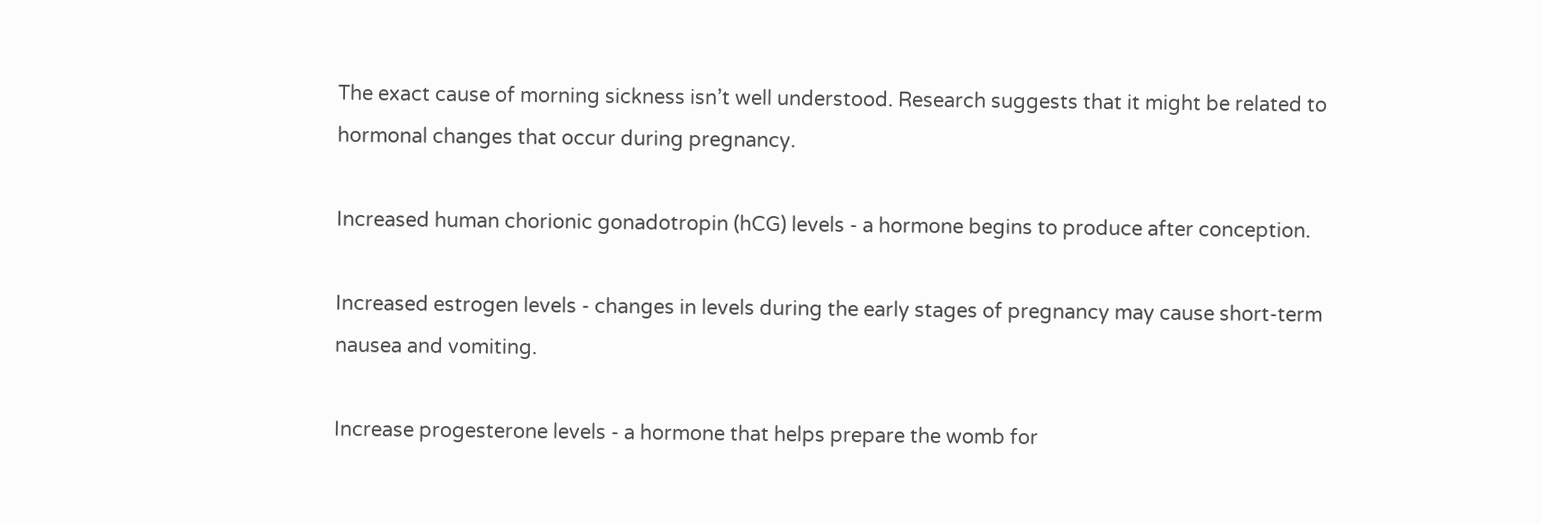The exact cause of morning sickness isn’t well understood. Research suggests that it might be related to hormonal changes that occur during pregnancy.

Increased human chorionic gonadotropin (hCG) levels - a hormone begins to produce after conception.

Increased estrogen levels - changes in levels during the early stages of pregnancy may cause short-term nausea and vomiting.

Increase progesterone levels - a hormone that helps prepare the womb for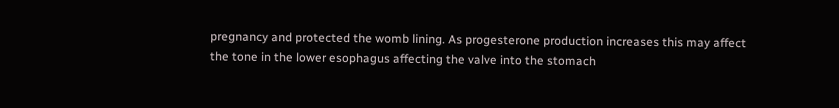pregnancy and protected the womb lining. As progesterone production increases this may affect the tone in the lower esophagus affecting the valve into the stomach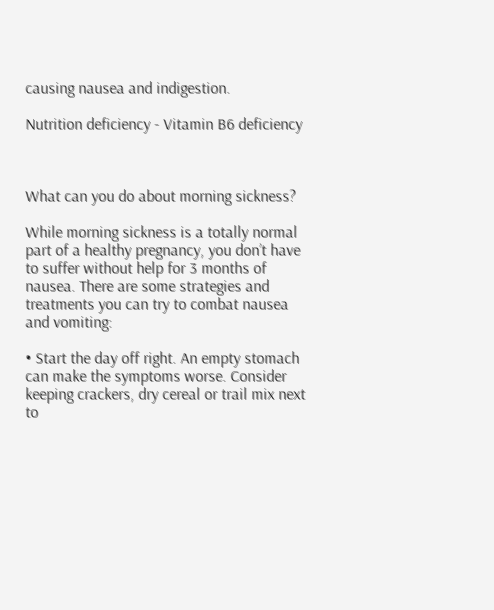causing nausea and indigestion.

Nutrition deficiency - Vitamin B6 deficiency



What can you do about morning sickness?

While morning sickness is a totally normal part of a healthy pregnancy, you don’t have to suffer without help for 3 months of nausea. There are some strategies and treatments you can try to combat nausea and vomiting:

• Start the day off right. An empty stomach can make the symptoms worse. Consider keeping crackers, dry cereal or trail mix next to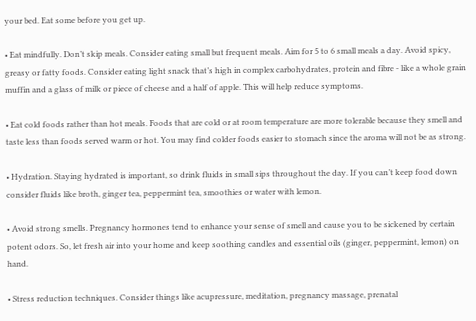your bed. Eat some before you get up.

• Eat mindfully. Don’t skip meals. Consider eating small but frequent meals. Aim for 5 to 6 small meals a day. Avoid spicy, greasy or fatty foods. Consider eating light snack that’s high in complex carbohydrates, protein and fibre - like a whole grain muffin and a glass of milk or piece of cheese and a half of apple. This will help reduce symptoms.

• Eat cold foods rather than hot meals. Foods that are cold or at room temperature are more tolerable because they smell and taste less than foods served warm or hot. You may find colder foods easier to stomach since the aroma will not be as strong.

• Hydration. Staying hydrated is important, so drink fluids in small sips throughout the day. If you can’t keep food down consider fluids like broth, ginger tea, peppermint tea, smoothies or water with lemon.

• Avoid strong smells. Pregnancy hormones tend to enhance your sense of smell and cause you to be sickened by certain potent odors. So, let fresh air into your home and keep soothing candles and essential oils (ginger, peppermint, lemon) on hand.

• Stress reduction techniques. Consider things like acupressure, meditation, pregnancy massage, prenatal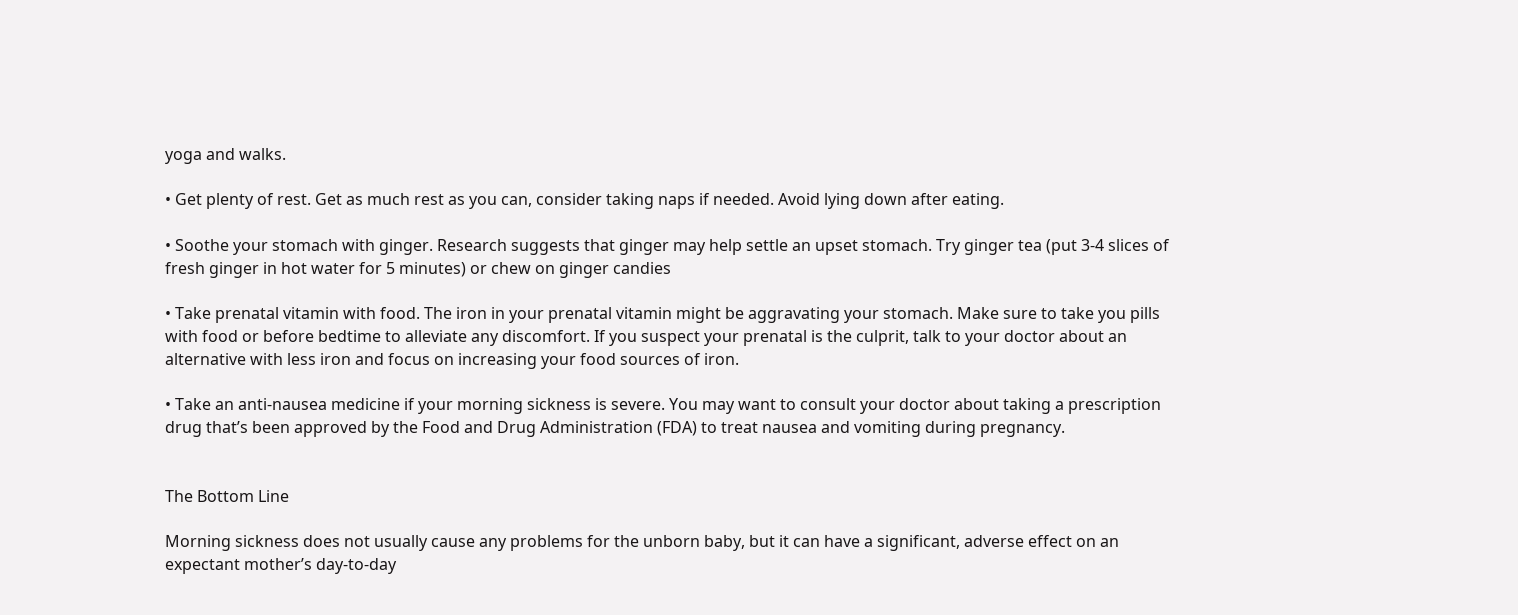yoga and walks.

• Get plenty of rest. Get as much rest as you can, consider taking naps if needed. Avoid lying down after eating.

• Soothe your stomach with ginger. Research suggests that ginger may help settle an upset stomach. Try ginger tea (put 3-4 slices of fresh ginger in hot water for 5 minutes) or chew on ginger candies

• Take prenatal vitamin with food. The iron in your prenatal vitamin might be aggravating your stomach. Make sure to take you pills with food or before bedtime to alleviate any discomfort. If you suspect your prenatal is the culprit, talk to your doctor about an alternative with less iron and focus on increasing your food sources of iron.

• Take an anti-nausea medicine if your morning sickness is severe. You may want to consult your doctor about taking a prescription drug that’s been approved by the Food and Drug Administration (FDA) to treat nausea and vomiting during pregnancy.


The Bottom Line

Morning sickness does not usually cause any problems for the unborn baby, but it can have a significant, adverse effect on an expectant mother’s day-to-day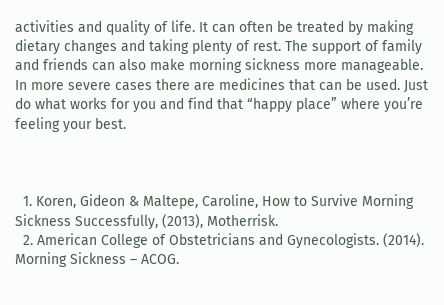activities and quality of life. It can often be treated by making dietary changes and taking plenty of rest. The support of family and friends can also make morning sickness more manageable. In more severe cases there are medicines that can be used. Just do what works for you and find that “happy place” where you’re feeling your best.



  1. Koren, Gideon & Maltepe, Caroline, How to Survive Morning Sickness Successfully, (2013), Motherrisk.
  2. American College of Obstetricians and Gynecologists. (2014). Morning Sickness – ACOG.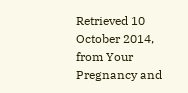Retrieved 10 October 2014, from Your Pregnancy and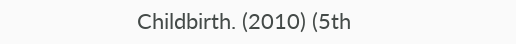Childbirth. (2010) (5th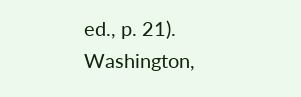ed., p. 21). Washington,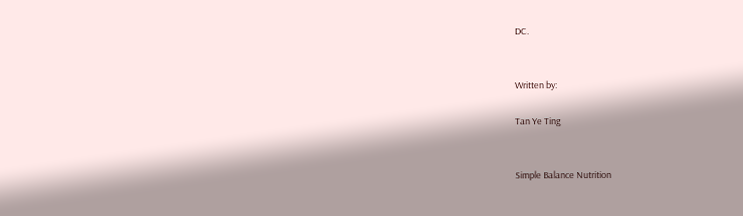DC.


Written by:

Tan Ye Ting


Simple Balance Nutrition